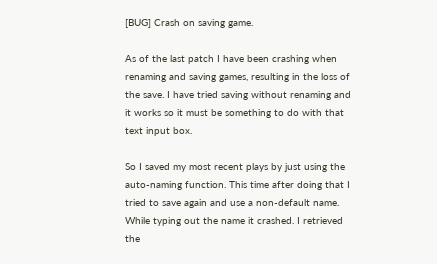[BUG] Crash on saving game.

As of the last patch I have been crashing when renaming and saving games, resulting in the loss of the save. I have tried saving without renaming and it works so it must be something to do with that text input box.

So I saved my most recent plays by just using the auto-naming function. This time after doing that I tried to save again and use a non-default name. While typing out the name it crashed. I retrieved the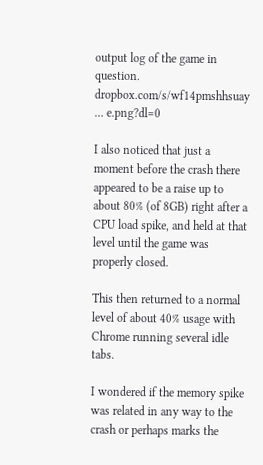output log of the game in question. dropbox.com/s/wf14pmshhsuay … e.png?dl=0

I also noticed that just a moment before the crash there appeared to be a raise up to about 80% (of 8GB) right after a CPU load spike, and held at that level until the game was properly closed.

This then returned to a normal level of about 40% usage with Chrome running several idle tabs.

I wondered if the memory spike was related in any way to the crash or perhaps marks the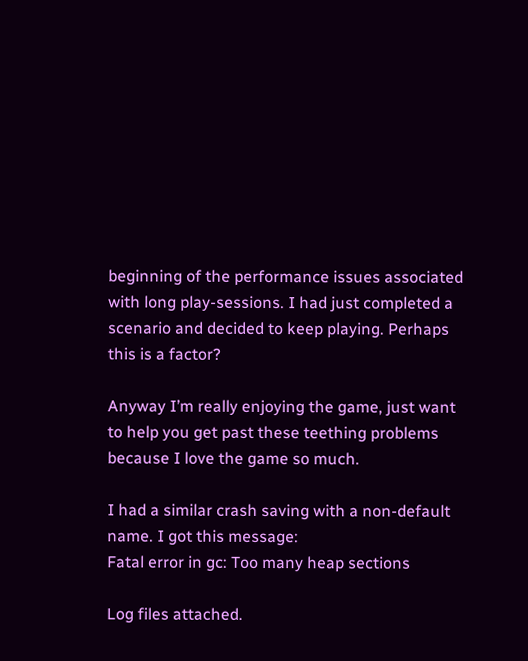beginning of the performance issues associated with long play-sessions. I had just completed a scenario and decided to keep playing. Perhaps this is a factor?

Anyway I’m really enjoying the game, just want to help you get past these teething problems because I love the game so much.

I had a similar crash saving with a non-default name. I got this message:
Fatal error in gc: Too many heap sections

Log files attached.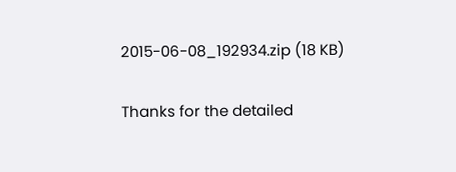2015-06-08_192934.zip (18 KB)

Thanks for the detailed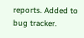reports. Added to bug tracker.